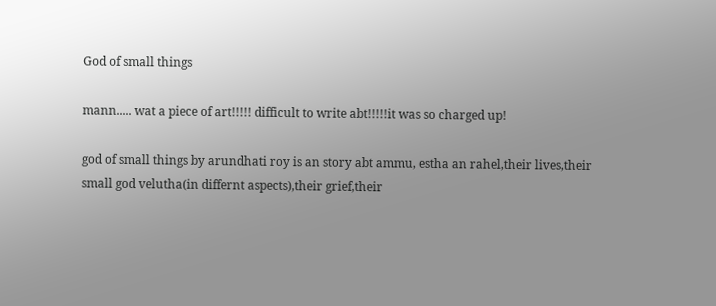God of small things

mann..... wat a piece of art!!!!! difficult to write abt!!!!!it was so charged up!

god of small things by arundhati roy is an story abt ammu, estha an rahel,their lives,their small god velutha(in differnt aspects),their grief,their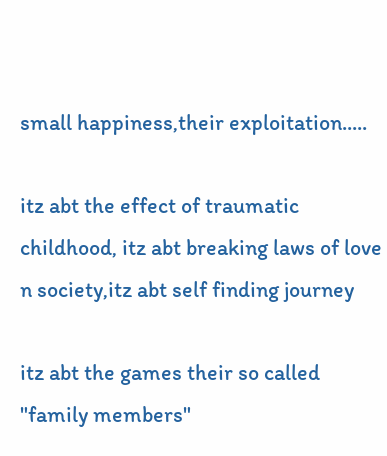small happiness,their exploitation.....

itz abt the effect of traumatic childhood, itz abt breaking laws of love n society,itz abt self finding journey

itz abt the games their so called "family members"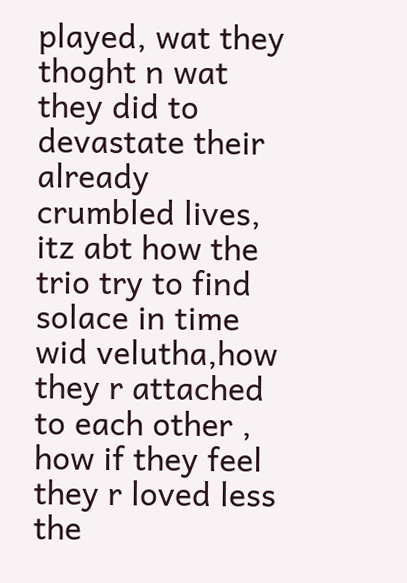played, wat they thoght n wat they did to devastate their already crumbled lives, itz abt how the trio try to find solace in time wid velutha,how they r attached to each other , how if they feel they r loved less the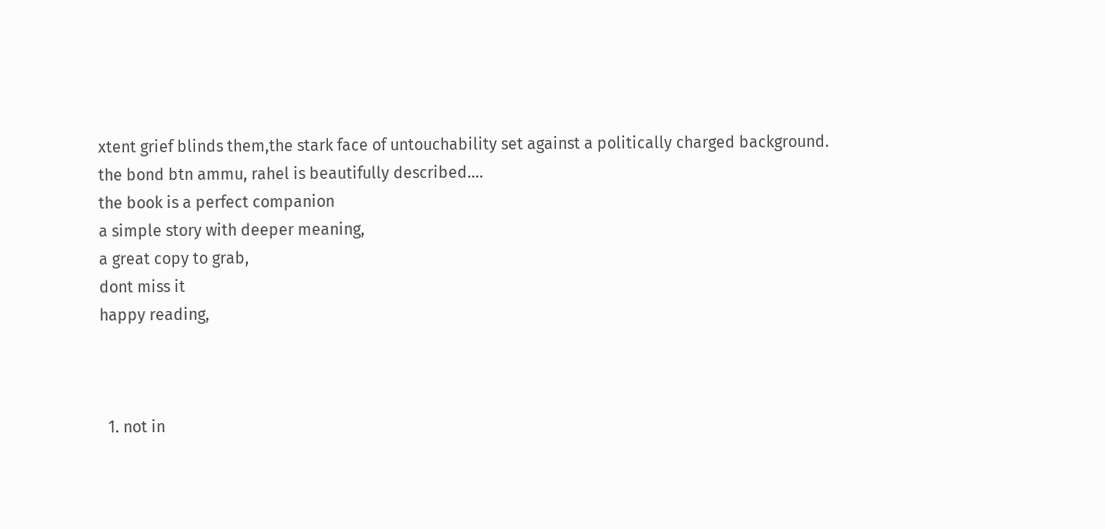xtent grief blinds them,the stark face of untouchability set against a politically charged background.
the bond btn ammu, rahel is beautifully described....
the book is a perfect companion
a simple story with deeper meaning,
a great copy to grab,
dont miss it
happy reading,



  1. not in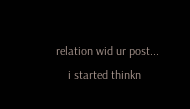relation wid ur post...
    i started thinkn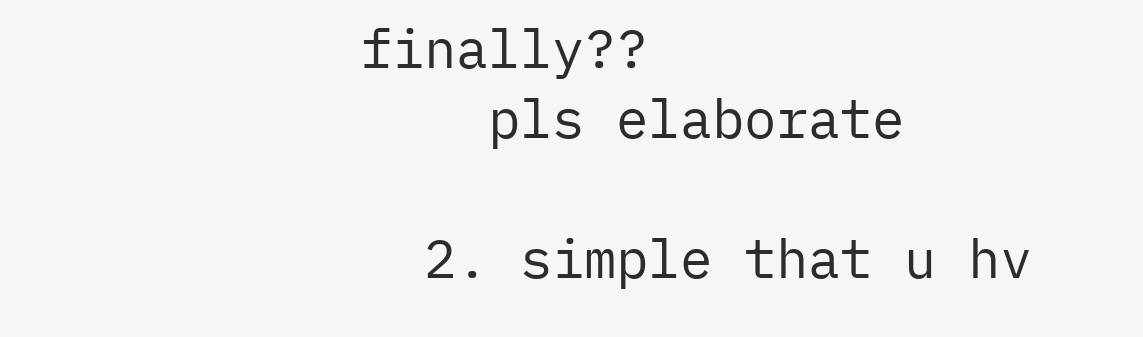finally??
    pls elaborate

  2. simple that u hv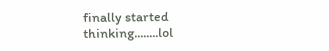finally started thinking........lol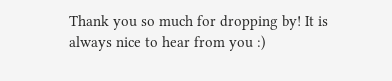Thank you so much for dropping by! It is always nice to hear from you :)